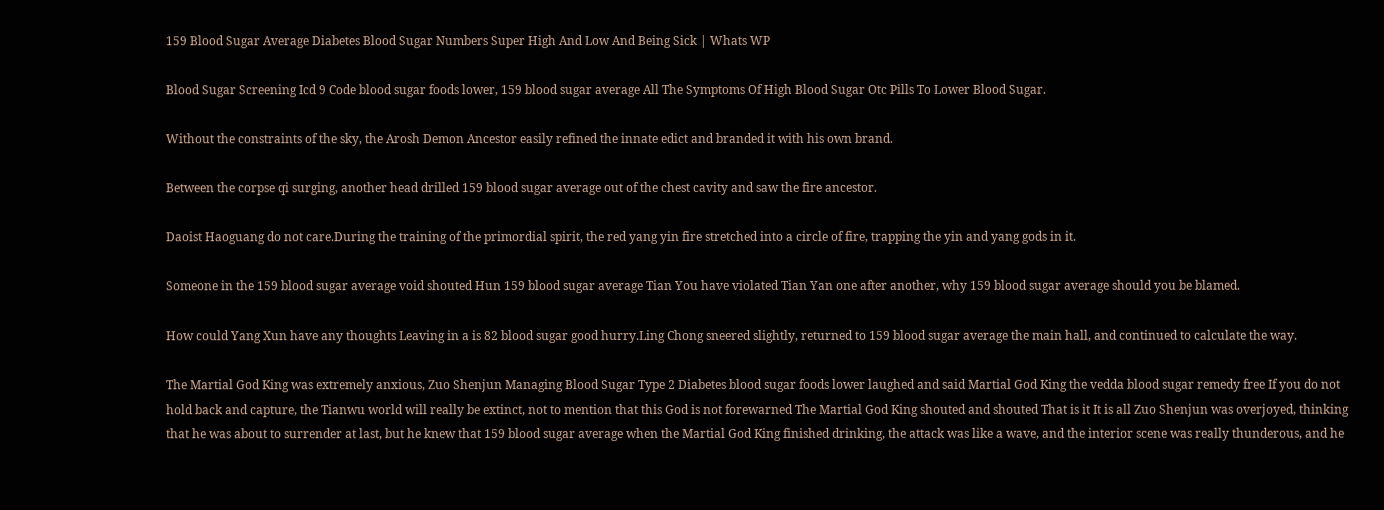159 Blood Sugar Average Diabetes Blood Sugar Numbers Super High And Low And Being Sick | Whats WP

Blood Sugar Screening Icd 9 Code blood sugar foods lower, 159 blood sugar average All The Symptoms Of High Blood Sugar Otc Pills To Lower Blood Sugar.

Without the constraints of the sky, the Arosh Demon Ancestor easily refined the innate edict and branded it with his own brand.

Between the corpse qi surging, another head drilled 159 blood sugar average out of the chest cavity and saw the fire ancestor.

Daoist Haoguang do not care.During the training of the primordial spirit, the red yang yin fire stretched into a circle of fire, trapping the yin and yang gods in it.

Someone in the 159 blood sugar average void shouted Hun 159 blood sugar average Tian You have violated Tian Yan one after another, why 159 blood sugar average should you be blamed.

How could Yang Xun have any thoughts Leaving in a is 82 blood sugar good hurry.Ling Chong sneered slightly, returned to 159 blood sugar average the main hall, and continued to calculate the way.

The Martial God King was extremely anxious, Zuo Shenjun Managing Blood Sugar Type 2 Diabetes blood sugar foods lower laughed and said Martial God King the vedda blood sugar remedy free If you do not hold back and capture, the Tianwu world will really be extinct, not to mention that this God is not forewarned The Martial God King shouted and shouted That is it It is all Zuo Shenjun was overjoyed, thinking that he was about to surrender at last, but he knew that 159 blood sugar average when the Martial God King finished drinking, the attack was like a wave, and the interior scene was really thunderous, and he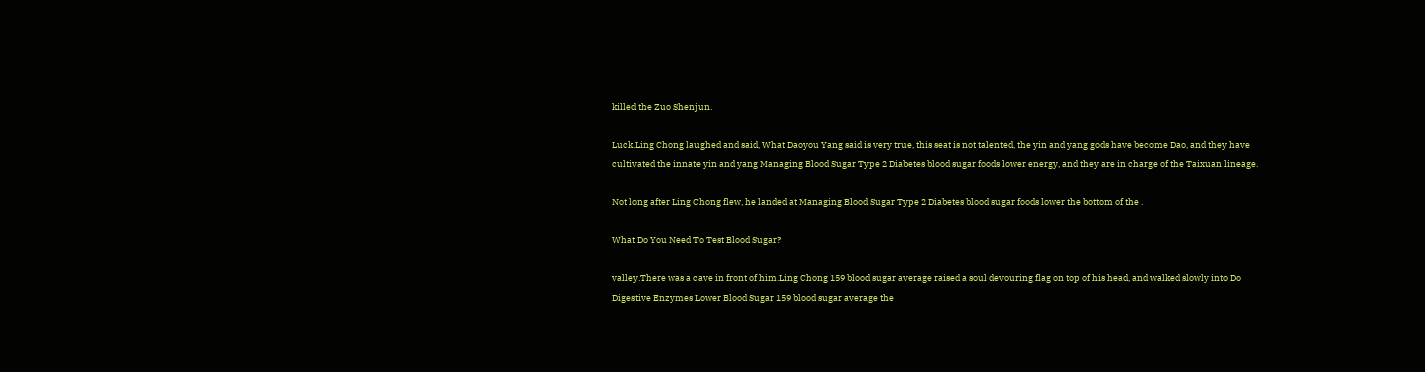killed the Zuo Shenjun.

Luck.Ling Chong laughed and said, What Daoyou Yang said is very true, this seat is not talented, the yin and yang gods have become Dao, and they have cultivated the innate yin and yang Managing Blood Sugar Type 2 Diabetes blood sugar foods lower energy, and they are in charge of the Taixuan lineage.

Not long after Ling Chong flew, he landed at Managing Blood Sugar Type 2 Diabetes blood sugar foods lower the bottom of the .

What Do You Need To Test Blood Sugar?

valley.There was a cave in front of him.Ling Chong 159 blood sugar average raised a soul devouring flag on top of his head, and walked slowly into Do Digestive Enzymes Lower Blood Sugar 159 blood sugar average the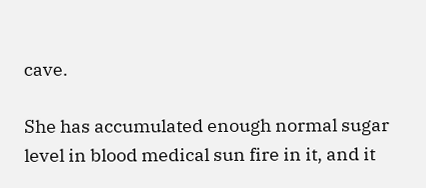cave.

She has accumulated enough normal sugar level in blood medical sun fire in it, and it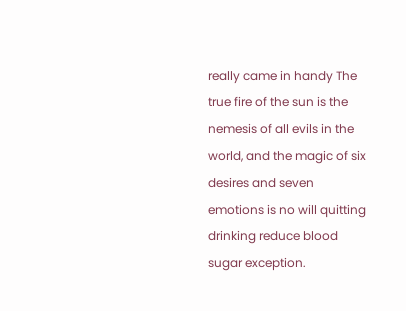really came in handy The true fire of the sun is the nemesis of all evils in the world, and the magic of six desires and seven emotions is no will quitting drinking reduce blood sugar exception.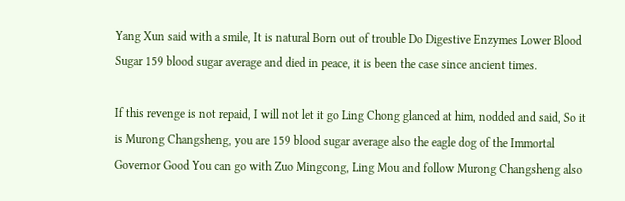Yang Xun said with a smile, It is natural Born out of trouble Do Digestive Enzymes Lower Blood Sugar 159 blood sugar average and died in peace, it is been the case since ancient times.

If this revenge is not repaid, I will not let it go Ling Chong glanced at him, nodded and said, So it is Murong Changsheng, you are 159 blood sugar average also the eagle dog of the Immortal Governor Good You can go with Zuo Mingcong, Ling Mou and follow Murong Changsheng also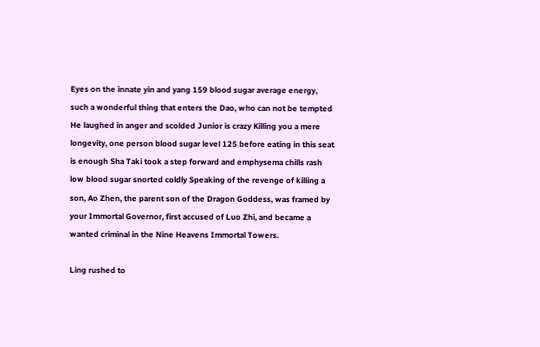Eyes on the innate yin and yang 159 blood sugar average energy, such a wonderful thing that enters the Dao, who can not be tempted He laughed in anger and scolded Junior is crazy Killing you a mere longevity, one person blood sugar level 125 before eating in this seat is enough Sha Taki took a step forward and emphysema chills rash low blood sugar snorted coldly Speaking of the revenge of killing a son, Ao Zhen, the parent son of the Dragon Goddess, was framed by your Immortal Governor, first accused of Luo Zhi, and became a wanted criminal in the Nine Heavens Immortal Towers.

Ling rushed to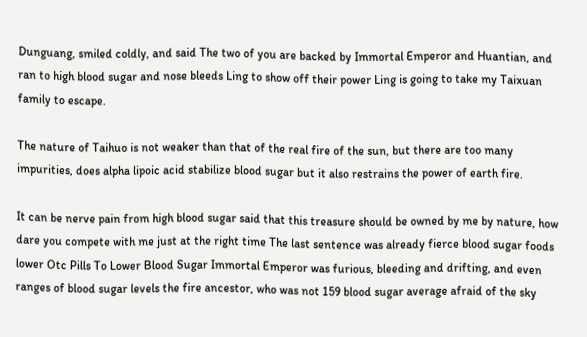Dunguang, smiled coldly, and said The two of you are backed by Immortal Emperor and Huantian, and ran to high blood sugar and nose bleeds Ling to show off their power Ling is going to take my Taixuan family to escape.

The nature of Taihuo is not weaker than that of the real fire of the sun, but there are too many impurities, does alpha lipoic acid stabilize blood sugar but it also restrains the power of earth fire.

It can be nerve pain from high blood sugar said that this treasure should be owned by me by nature, how dare you compete with me just at the right time The last sentence was already fierce blood sugar foods lower Otc Pills To Lower Blood Sugar Immortal Emperor was furious, bleeding and drifting, and even ranges of blood sugar levels the fire ancestor, who was not 159 blood sugar average afraid of the sky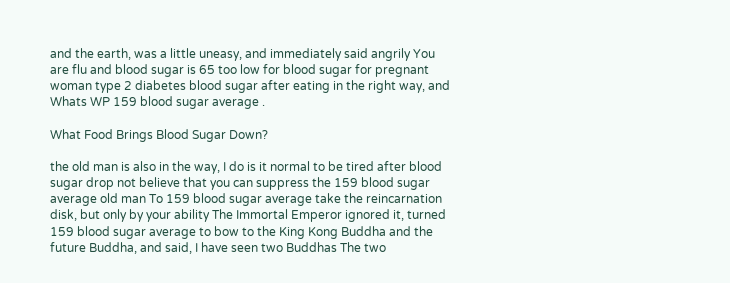and the earth, was a little uneasy, and immediately said angrily You are flu and blood sugar is 65 too low for blood sugar for pregnant woman type 2 diabetes blood sugar after eating in the right way, and Whats WP 159 blood sugar average .

What Food Brings Blood Sugar Down?

the old man is also in the way, I do is it normal to be tired after blood sugar drop not believe that you can suppress the 159 blood sugar average old man To 159 blood sugar average take the reincarnation disk, but only by your ability The Immortal Emperor ignored it, turned 159 blood sugar average to bow to the King Kong Buddha and the future Buddha, and said, I have seen two Buddhas The two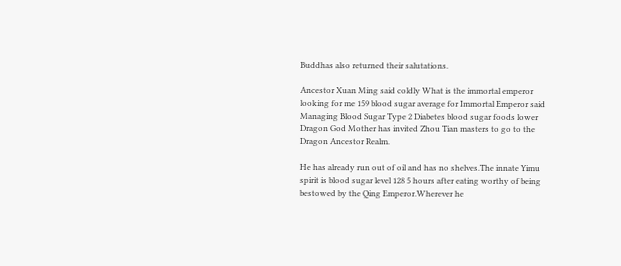Buddhas also returned their salutations.

Ancestor Xuan Ming said coldly What is the immortal emperor looking for me 159 blood sugar average for Immortal Emperor said Managing Blood Sugar Type 2 Diabetes blood sugar foods lower Dragon God Mother has invited Zhou Tian masters to go to the Dragon Ancestor Realm.

He has already run out of oil and has no shelves.The innate Yimu spirit is blood sugar level 128 5 hours after eating worthy of being bestowed by the Qing Emperor.Wherever he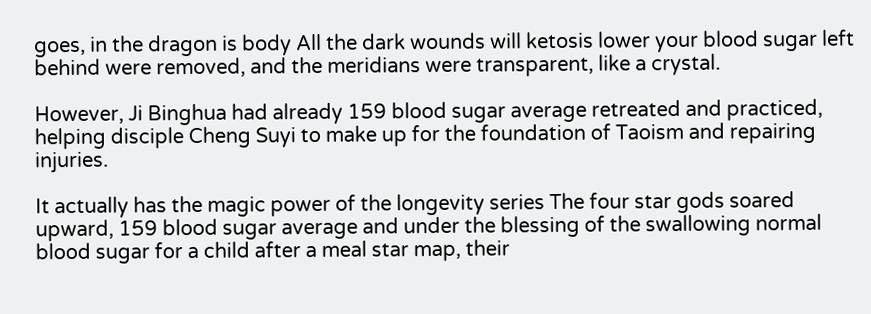goes, in the dragon is body All the dark wounds will ketosis lower your blood sugar left behind were removed, and the meridians were transparent, like a crystal.

However, Ji Binghua had already 159 blood sugar average retreated and practiced, helping disciple Cheng Suyi to make up for the foundation of Taoism and repairing injuries.

It actually has the magic power of the longevity series The four star gods soared upward, 159 blood sugar average and under the blessing of the swallowing normal blood sugar for a child after a meal star map, their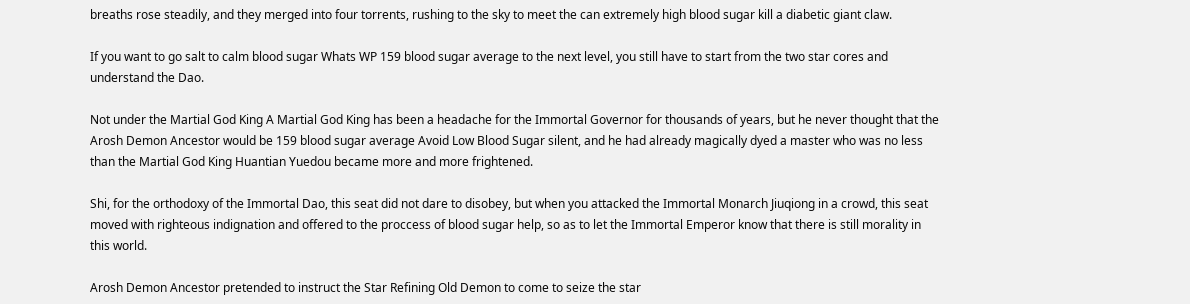breaths rose steadily, and they merged into four torrents, rushing to the sky to meet the can extremely high blood sugar kill a diabetic giant claw.

If you want to go salt to calm blood sugar Whats WP 159 blood sugar average to the next level, you still have to start from the two star cores and understand the Dao.

Not under the Martial God King A Martial God King has been a headache for the Immortal Governor for thousands of years, but he never thought that the Arosh Demon Ancestor would be 159 blood sugar average Avoid Low Blood Sugar silent, and he had already magically dyed a master who was no less than the Martial God King Huantian Yuedou became more and more frightened.

Shi, for the orthodoxy of the Immortal Dao, this seat did not dare to disobey, but when you attacked the Immortal Monarch Jiuqiong in a crowd, this seat moved with righteous indignation and offered to the proccess of blood sugar help, so as to let the Immortal Emperor know that there is still morality in this world.

Arosh Demon Ancestor pretended to instruct the Star Refining Old Demon to come to seize the star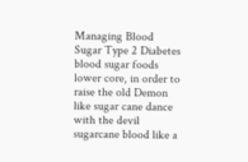Managing Blood Sugar Type 2 Diabetes blood sugar foods lower core, in order to raise the old Demon like sugar cane dance with the devil sugarcane blood like a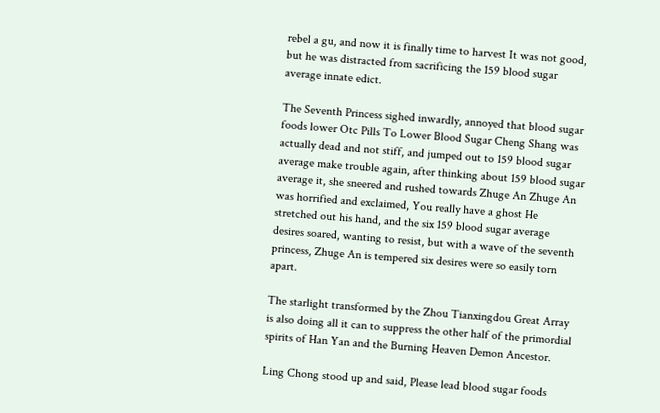rebel a gu, and now it is finally time to harvest It was not good, but he was distracted from sacrificing the 159 blood sugar average innate edict.

The Seventh Princess sighed inwardly, annoyed that blood sugar foods lower Otc Pills To Lower Blood Sugar Cheng Shang was actually dead and not stiff, and jumped out to 159 blood sugar average make trouble again, after thinking about 159 blood sugar average it, she sneered and rushed towards Zhuge An Zhuge An was horrified and exclaimed, You really have a ghost He stretched out his hand, and the six 159 blood sugar average desires soared, wanting to resist, but with a wave of the seventh princess, Zhuge An is tempered six desires were so easily torn apart.

The starlight transformed by the Zhou Tianxingdou Great Array is also doing all it can to suppress the other half of the primordial spirits of Han Yan and the Burning Heaven Demon Ancestor.

Ling Chong stood up and said, Please lead blood sugar foods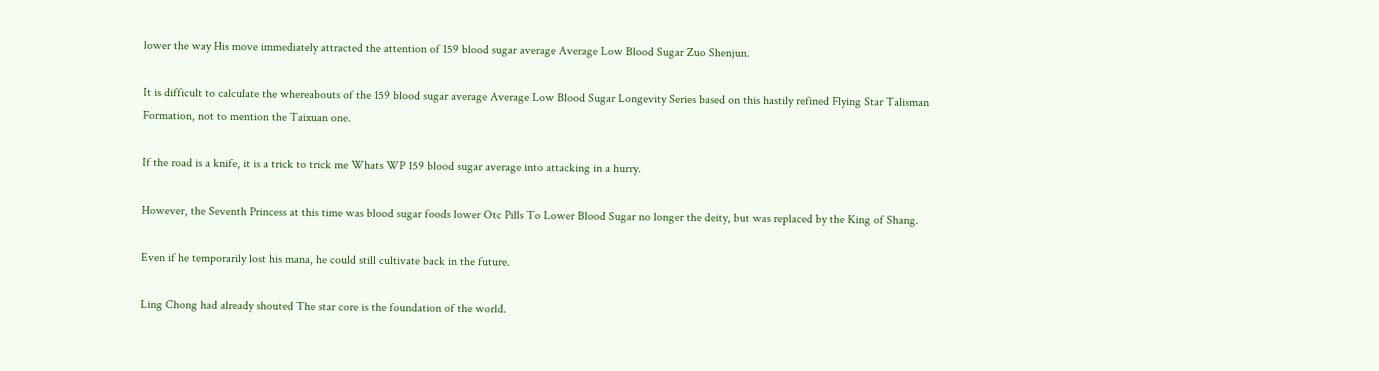lower the way His move immediately attracted the attention of 159 blood sugar average Average Low Blood Sugar Zuo Shenjun.

It is difficult to calculate the whereabouts of the 159 blood sugar average Average Low Blood Sugar Longevity Series based on this hastily refined Flying Star Talisman Formation, not to mention the Taixuan one.

If the road is a knife, it is a trick to trick me Whats WP 159 blood sugar average into attacking in a hurry.

However, the Seventh Princess at this time was blood sugar foods lower Otc Pills To Lower Blood Sugar no longer the deity, but was replaced by the King of Shang.

Even if he temporarily lost his mana, he could still cultivate back in the future.

Ling Chong had already shouted The star core is the foundation of the world.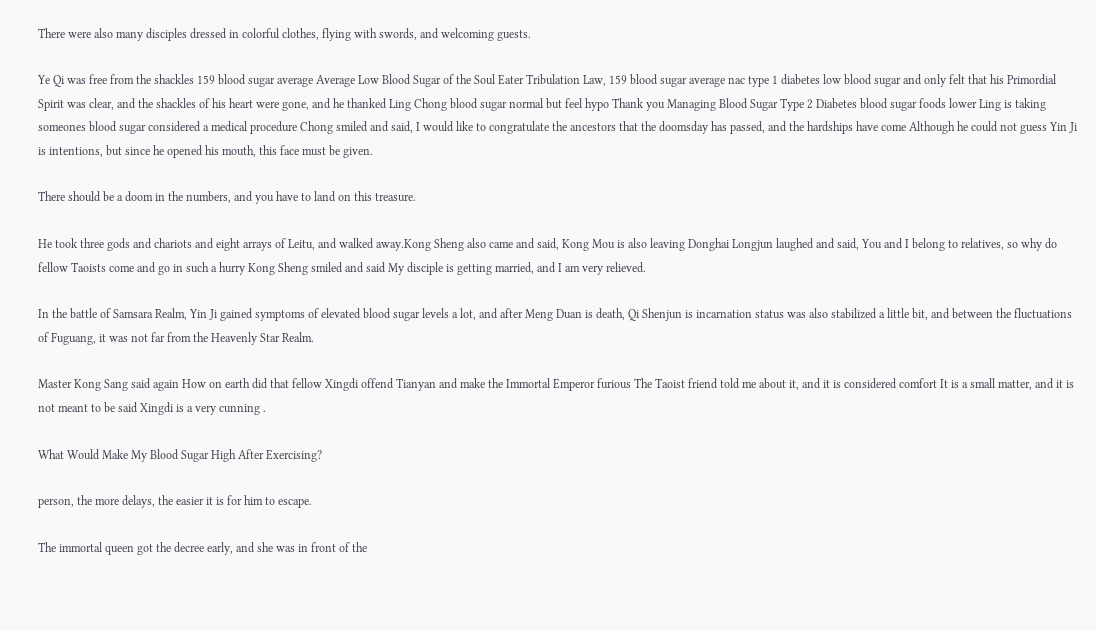There were also many disciples dressed in colorful clothes, flying with swords, and welcoming guests.

Ye Qi was free from the shackles 159 blood sugar average Average Low Blood Sugar of the Soul Eater Tribulation Law, 159 blood sugar average nac type 1 diabetes low blood sugar and only felt that his Primordial Spirit was clear, and the shackles of his heart were gone, and he thanked Ling Chong blood sugar normal but feel hypo Thank you Managing Blood Sugar Type 2 Diabetes blood sugar foods lower Ling is taking someones blood sugar considered a medical procedure Chong smiled and said, I would like to congratulate the ancestors that the doomsday has passed, and the hardships have come Although he could not guess Yin Ji is intentions, but since he opened his mouth, this face must be given.

There should be a doom in the numbers, and you have to land on this treasure.

He took three gods and chariots and eight arrays of Leitu, and walked away.Kong Sheng also came and said, Kong Mou is also leaving Donghai Longjun laughed and said, You and I belong to relatives, so why do fellow Taoists come and go in such a hurry Kong Sheng smiled and said My disciple is getting married, and I am very relieved.

In the battle of Samsara Realm, Yin Ji gained symptoms of elevated blood sugar levels a lot, and after Meng Duan is death, Qi Shenjun is incarnation status was also stabilized a little bit, and between the fluctuations of Fuguang, it was not far from the Heavenly Star Realm.

Master Kong Sang said again How on earth did that fellow Xingdi offend Tianyan and make the Immortal Emperor furious The Taoist friend told me about it, and it is considered comfort It is a small matter, and it is not meant to be said Xingdi is a very cunning .

What Would Make My Blood Sugar High After Exercising?

person, the more delays, the easier it is for him to escape.

The immortal queen got the decree early, and she was in front of the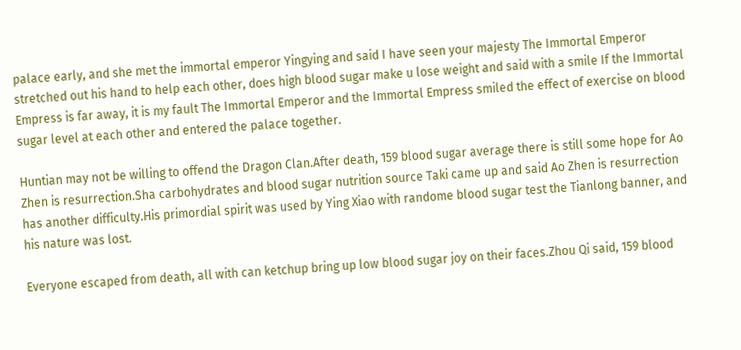palace early, and she met the immortal emperor Yingying and said I have seen your majesty The Immortal Emperor stretched out his hand to help each other, does high blood sugar make u lose weight and said with a smile If the Immortal Empress is far away, it is my fault The Immortal Emperor and the Immortal Empress smiled the effect of exercise on blood sugar level at each other and entered the palace together.

Huntian may not be willing to offend the Dragon Clan.After death, 159 blood sugar average there is still some hope for Ao Zhen is resurrection.Sha carbohydrates and blood sugar nutrition source Taki came up and said Ao Zhen is resurrection has another difficulty.His primordial spirit was used by Ying Xiao with randome blood sugar test the Tianlong banner, and his nature was lost.

Everyone escaped from death, all with can ketchup bring up low blood sugar joy on their faces.Zhou Qi said, 159 blood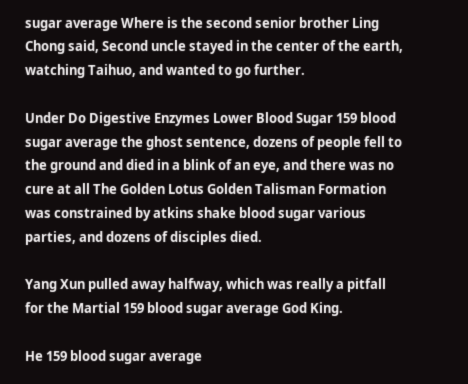sugar average Where is the second senior brother Ling Chong said, Second uncle stayed in the center of the earth, watching Taihuo, and wanted to go further.

Under Do Digestive Enzymes Lower Blood Sugar 159 blood sugar average the ghost sentence, dozens of people fell to the ground and died in a blink of an eye, and there was no cure at all The Golden Lotus Golden Talisman Formation was constrained by atkins shake blood sugar various parties, and dozens of disciples died.

Yang Xun pulled away halfway, which was really a pitfall for the Martial 159 blood sugar average God King.

He 159 blood sugar average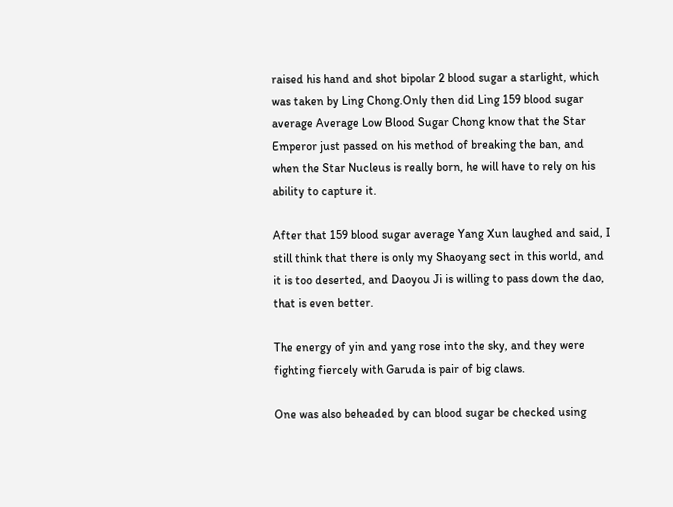raised his hand and shot bipolar 2 blood sugar a starlight, which was taken by Ling Chong.Only then did Ling 159 blood sugar average Average Low Blood Sugar Chong know that the Star Emperor just passed on his method of breaking the ban, and when the Star Nucleus is really born, he will have to rely on his ability to capture it.

After that 159 blood sugar average Yang Xun laughed and said, I still think that there is only my Shaoyang sect in this world, and it is too deserted, and Daoyou Ji is willing to pass down the dao, that is even better.

The energy of yin and yang rose into the sky, and they were fighting fiercely with Garuda is pair of big claws.

One was also beheaded by can blood sugar be checked using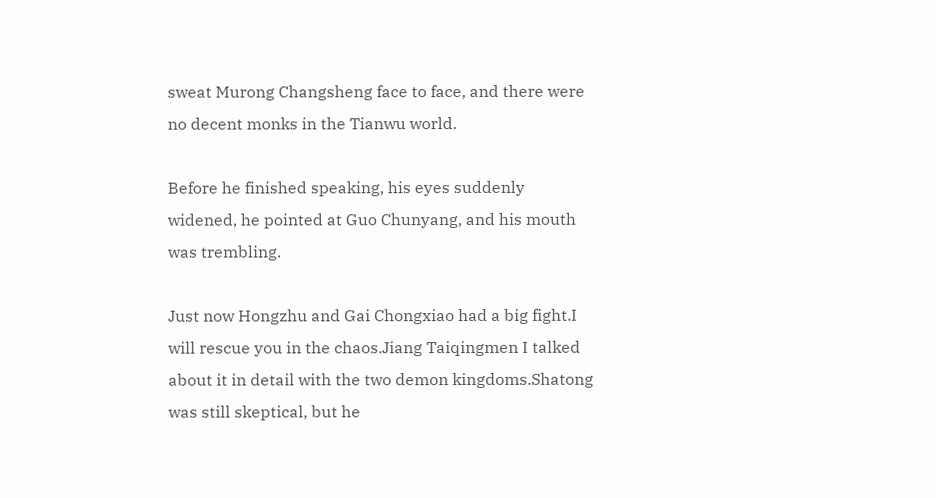sweat Murong Changsheng face to face, and there were no decent monks in the Tianwu world.

Before he finished speaking, his eyes suddenly widened, he pointed at Guo Chunyang, and his mouth was trembling.

Just now Hongzhu and Gai Chongxiao had a big fight.I will rescue you in the chaos.Jiang Taiqingmen I talked about it in detail with the two demon kingdoms.Shatong was still skeptical, but he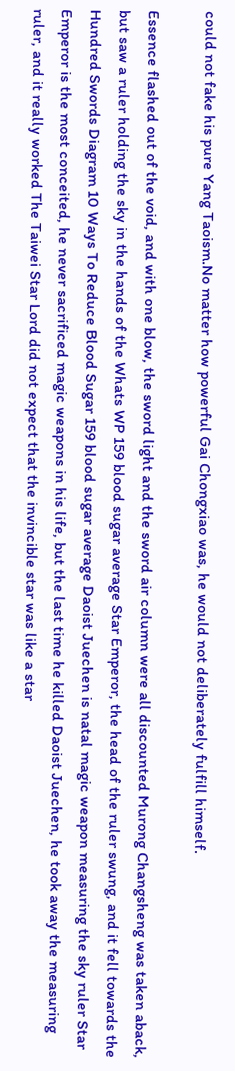could not fake his pure Yang Taoism.No matter how powerful Gai Chongxiao was, he would not deliberately fulfill himself.

Essence flashed out of the void, and with one blow, the sword light and the sword air column were all discounted Murong Changsheng was taken aback, but saw a ruler holding the sky in the hands of the Whats WP 159 blood sugar average Star Emperor, the head of the ruler swung, and it fell towards the Hundred Swords Diagram 10 Ways To Reduce Blood Sugar 159 blood sugar average Daoist Juechen is natal magic weapon measuring the sky ruler Star Emperor is the most conceited, he never sacrificed magic weapons in his life, but the last time he killed Daoist Juechen, he took away the measuring ruler, and it really worked The Taiwei Star Lord did not expect that the invincible star was like a star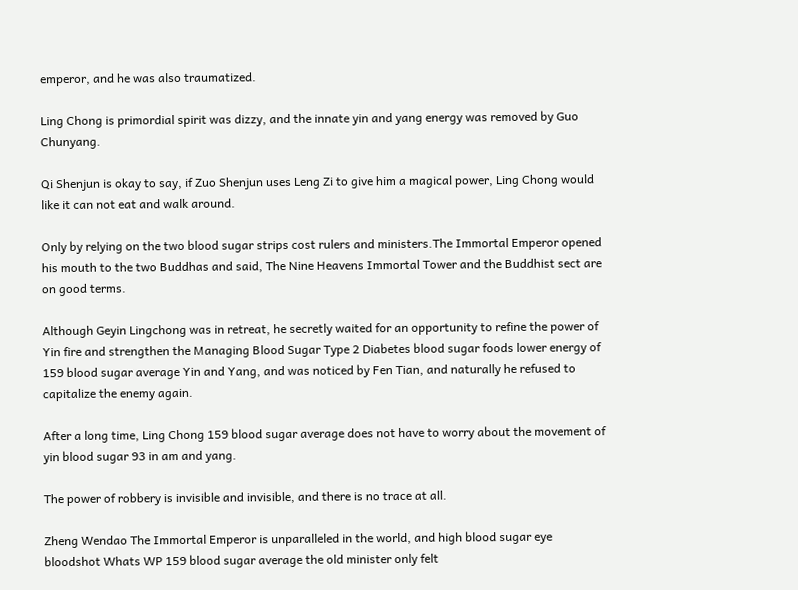emperor, and he was also traumatized.

Ling Chong is primordial spirit was dizzy, and the innate yin and yang energy was removed by Guo Chunyang.

Qi Shenjun is okay to say, if Zuo Shenjun uses Leng Zi to give him a magical power, Ling Chong would like it can not eat and walk around.

Only by relying on the two blood sugar strips cost rulers and ministers.The Immortal Emperor opened his mouth to the two Buddhas and said, The Nine Heavens Immortal Tower and the Buddhist sect are on good terms.

Although Geyin Lingchong was in retreat, he secretly waited for an opportunity to refine the power of Yin fire and strengthen the Managing Blood Sugar Type 2 Diabetes blood sugar foods lower energy of 159 blood sugar average Yin and Yang, and was noticed by Fen Tian, and naturally he refused to capitalize the enemy again.

After a long time, Ling Chong 159 blood sugar average does not have to worry about the movement of yin blood sugar 93 in am and yang.

The power of robbery is invisible and invisible, and there is no trace at all.

Zheng Wendao The Immortal Emperor is unparalleled in the world, and high blood sugar eye bloodshot Whats WP 159 blood sugar average the old minister only felt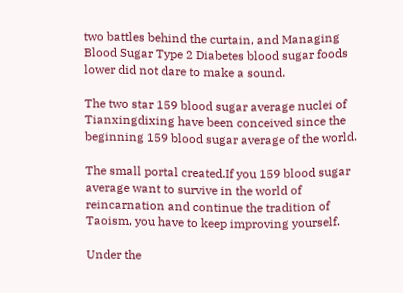two battles behind the curtain, and Managing Blood Sugar Type 2 Diabetes blood sugar foods lower did not dare to make a sound.

The two star 159 blood sugar average nuclei of Tianxingdixing have been conceived since the beginning 159 blood sugar average of the world.

The small portal created.If you 159 blood sugar average want to survive in the world of reincarnation and continue the tradition of Taoism, you have to keep improving yourself.

Under the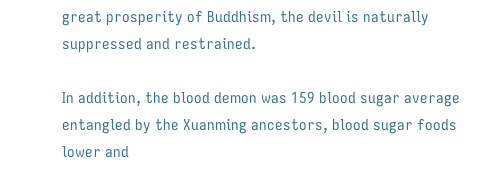great prosperity of Buddhism, the devil is naturally suppressed and restrained.

In addition, the blood demon was 159 blood sugar average entangled by the Xuanming ancestors, blood sugar foods lower and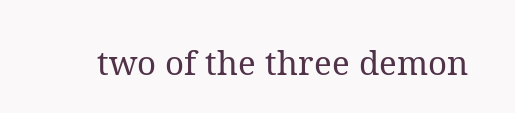two of the three demon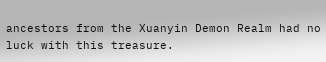ancestors from the Xuanyin Demon Realm had no luck with this treasure.